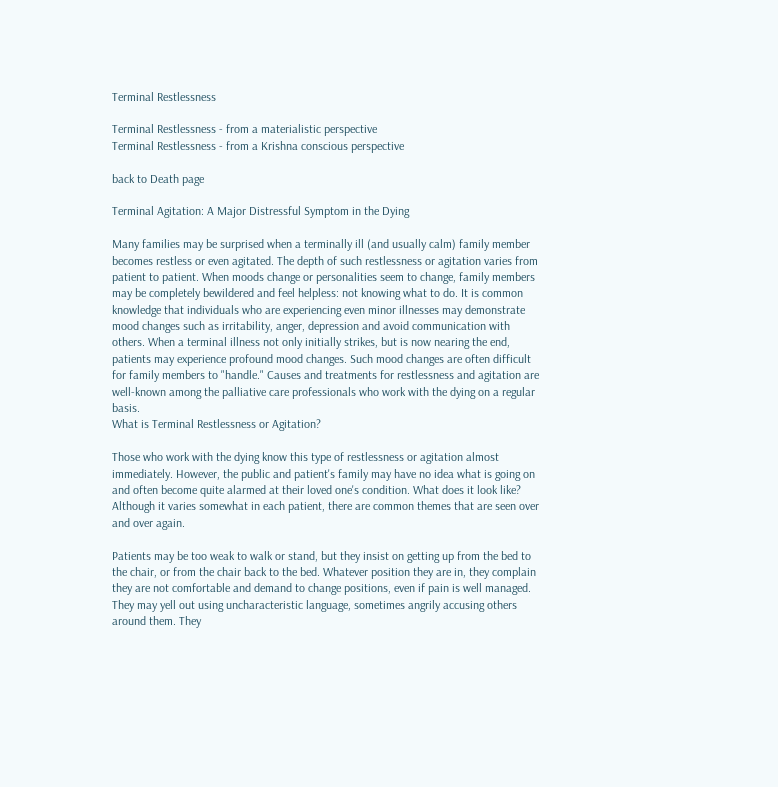Terminal Restlessness

Terminal Restlessness - from a materialistic perspective
Terminal Restlessness - from a Krishna conscious perspective

back to Death page

Terminal Agitation: A Major Distressful Symptom in the Dying

Many families may be surprised when a terminally ill (and usually calm) family member becomes restless or even agitated. The depth of such restlessness or agitation varies from patient to patient. When moods change or personalities seem to change, family members may be completely bewildered and feel helpless: not knowing what to do. It is common knowledge that individuals who are experiencing even minor illnesses may demonstrate mood changes such as irritability, anger, depression and avoid communication with others. When a terminal illness not only initially strikes, but is now nearing the end, patients may experience profound mood changes. Such mood changes are often difficult for family members to "handle." Causes and treatments for restlessness and agitation are well-known among the palliative care professionals who work with the dying on a regular basis.
What is Terminal Restlessness or Agitation?

Those who work with the dying know this type of restlessness or agitation almost immediately. However, the public and patient's family may have no idea what is going on and often become quite alarmed at their loved one's condition. What does it look like? Although it varies somewhat in each patient, there are common themes that are seen over and over again.

Patients may be too weak to walk or stand, but they insist on getting up from the bed to the chair, or from the chair back to the bed. Whatever position they are in, they complain they are not comfortable and demand to change positions, even if pain is well managed. They may yell out using uncharacteristic language, sometimes angrily accusing others around them. They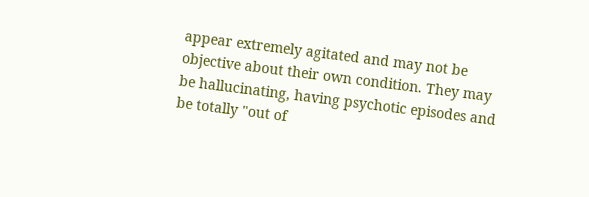appear extremely agitated and may not be objective about their own condition. They may be hallucinating, having psychotic episodes and be totally "out of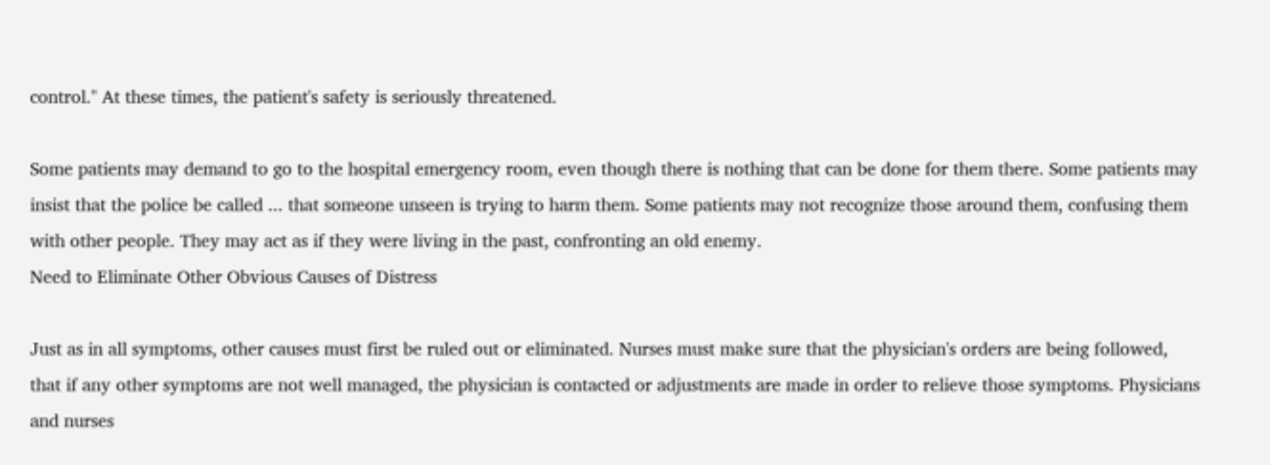control." At these times, the patient's safety is seriously threatened.

Some patients may demand to go to the hospital emergency room, even though there is nothing that can be done for them there. Some patients may insist that the police be called ... that someone unseen is trying to harm them. Some patients may not recognize those around them, confusing them with other people. They may act as if they were living in the past, confronting an old enemy.
Need to Eliminate Other Obvious Causes of Distress

Just as in all symptoms, other causes must first be ruled out or eliminated. Nurses must make sure that the physician's orders are being followed, that if any other symptoms are not well managed, the physician is contacted or adjustments are made in order to relieve those symptoms. Physicians and nurses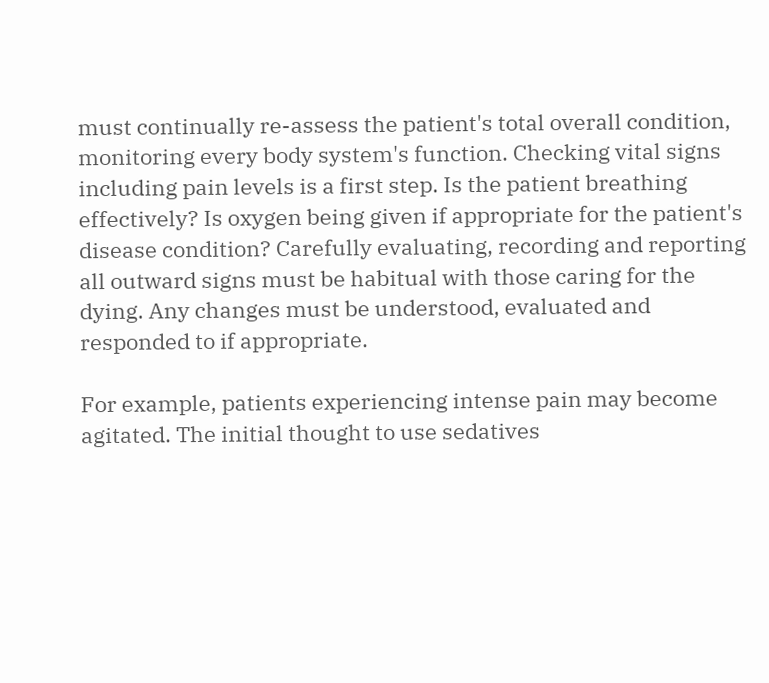must continually re-assess the patient's total overall condition, monitoring every body system's function. Checking vital signs including pain levels is a first step. Is the patient breathing effectively? Is oxygen being given if appropriate for the patient's disease condition? Carefully evaluating, recording and reporting all outward signs must be habitual with those caring for the dying. Any changes must be understood, evaluated and responded to if appropriate.

For example, patients experiencing intense pain may become agitated. The initial thought to use sedatives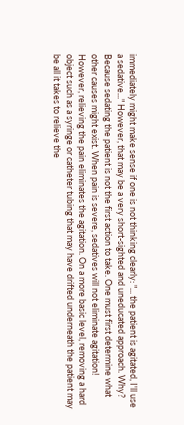immediately might make sense if one is not thinking clearly: "... the patient is agitated, I'll use a sedative..." However, that may be a very short-sighted and uneducated approach. Why? Because sedating the patient is not the first action to take. One must first determine what other causes might exist. When pain is severe, sedatives will not eliminate agitation! However, relieving the pain eliminates the agitation. On a more basic level, removing a hard object such as a syringe or catheter tubing that may have drifted underneath the patient may be all it takes to relieve the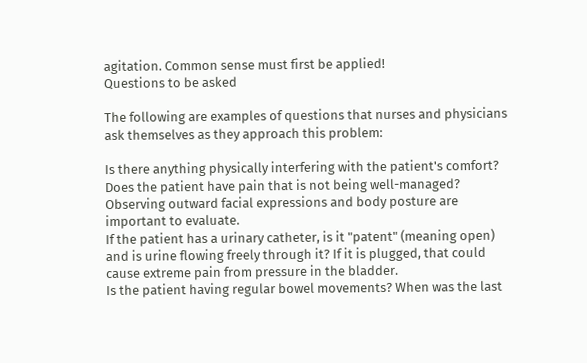agitation. Common sense must first be applied!
Questions to be asked

The following are examples of questions that nurses and physicians ask themselves as they approach this problem:

Is there anything physically interfering with the patient's comfort?
Does the patient have pain that is not being well-managed? Observing outward facial expressions and body posture are important to evaluate.
If the patient has a urinary catheter, is it "patent" (meaning open) and is urine flowing freely through it? If it is plugged, that could cause extreme pain from pressure in the bladder.
Is the patient having regular bowel movements? When was the last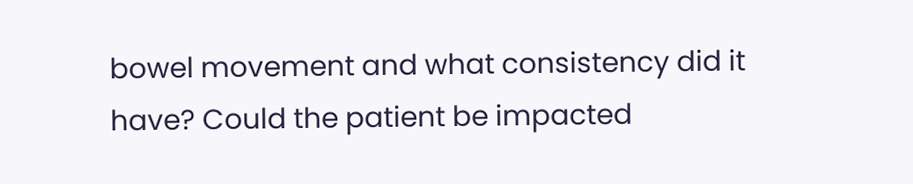bowel movement and what consistency did it have? Could the patient be impacted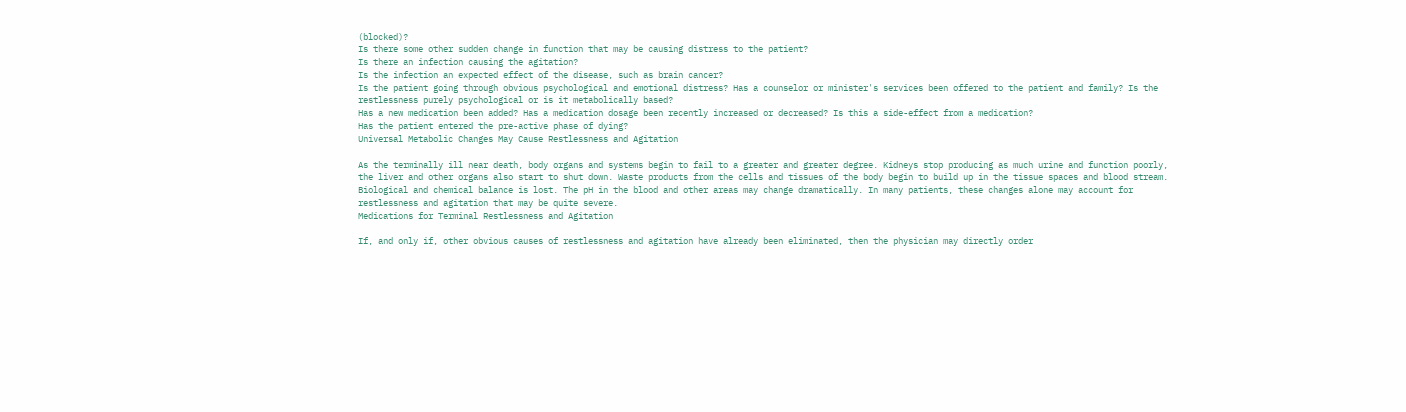(blocked)?
Is there some other sudden change in function that may be causing distress to the patient?
Is there an infection causing the agitation?
Is the infection an expected effect of the disease, such as brain cancer?
Is the patient going through obvious psychological and emotional distress? Has a counselor or minister's services been offered to the patient and family? Is the restlessness purely psychological or is it metabolically based?
Has a new medication been added? Has a medication dosage been recently increased or decreased? Is this a side-effect from a medication?
Has the patient entered the pre-active phase of dying?
Universal Metabolic Changes May Cause Restlessness and Agitation

As the terminally ill near death, body organs and systems begin to fail to a greater and greater degree. Kidneys stop producing as much urine and function poorly, the liver and other organs also start to shut down. Waste products from the cells and tissues of the body begin to build up in the tissue spaces and blood stream. Biological and chemical balance is lost. The pH in the blood and other areas may change dramatically. In many patients, these changes alone may account for restlessness and agitation that may be quite severe.
Medications for Terminal Restlessness and Agitation

If, and only if, other obvious causes of restlessness and agitation have already been eliminated, then the physician may directly order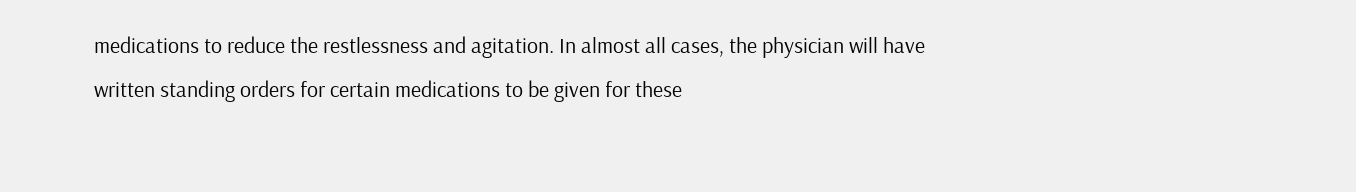medications to reduce the restlessness and agitation. In almost all cases, the physician will have written standing orders for certain medications to be given for these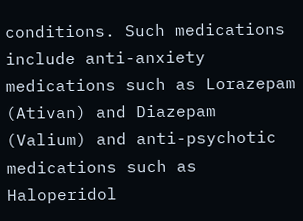conditions. Such medications include anti-anxiety medications such as Lorazepam (Ativan) and Diazepam (Valium) and anti-psychotic medications such as Haloperidol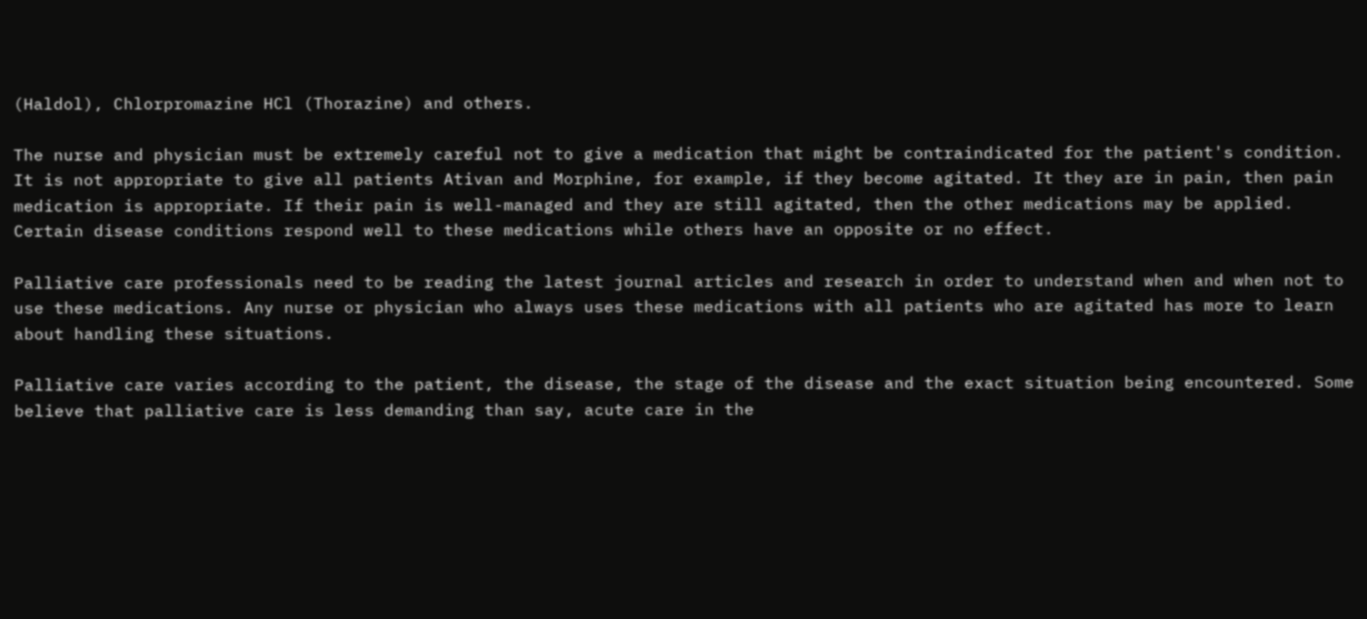(Haldol), Chlorpromazine HCl (Thorazine) and others.

The nurse and physician must be extremely careful not to give a medication that might be contraindicated for the patient's condition. It is not appropriate to give all patients Ativan and Morphine, for example, if they become agitated. It they are in pain, then pain medication is appropriate. If their pain is well-managed and they are still agitated, then the other medications may be applied. Certain disease conditions respond well to these medications while others have an opposite or no effect.

Palliative care professionals need to be reading the latest journal articles and research in order to understand when and when not to use these medications. Any nurse or physician who always uses these medications with all patients who are agitated has more to learn about handling these situations.

Palliative care varies according to the patient, the disease, the stage of the disease and the exact situation being encountered. Some believe that palliative care is less demanding than say, acute care in the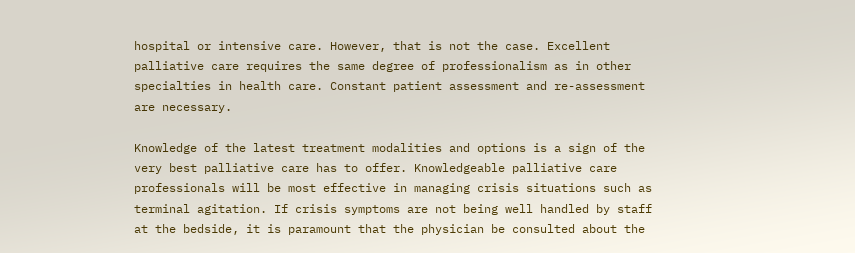hospital or intensive care. However, that is not the case. Excellent palliative care requires the same degree of professionalism as in other specialties in health care. Constant patient assessment and re-assessment are necessary.

Knowledge of the latest treatment modalities and options is a sign of the very best palliative care has to offer. Knowledgeable palliative care professionals will be most effective in managing crisis situations such as terminal agitation. If crisis symptoms are not being well handled by staff at the bedside, it is paramount that the physician be consulted about the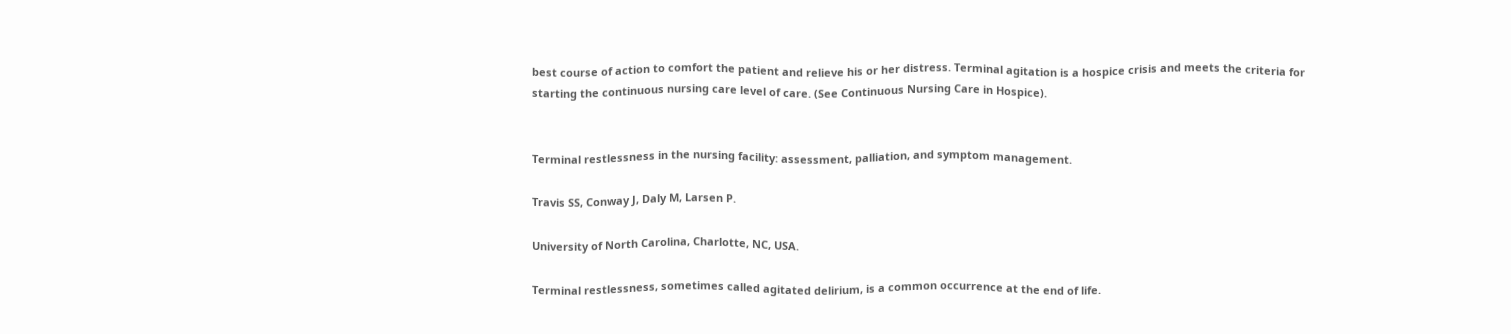best course of action to comfort the patient and relieve his or her distress. Terminal agitation is a hospice crisis and meets the criteria for starting the continuous nursing care level of care. (See Continuous Nursing Care in Hospice).


Terminal restlessness in the nursing facility: assessment, palliation, and symptom management.

Travis SS, Conway J, Daly M, Larsen P.

University of North Carolina, Charlotte, NC, USA.

Terminal restlessness, sometimes called agitated delirium, is a common occurrence at the end of life.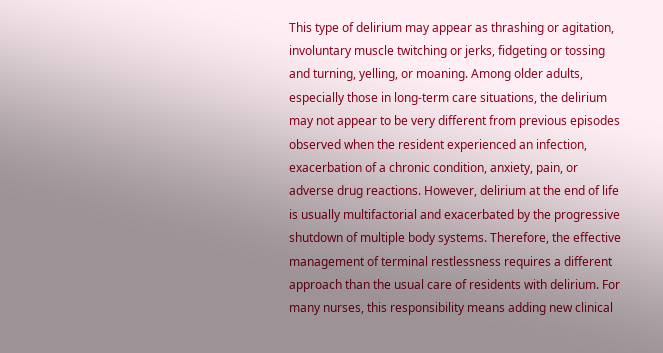This type of delirium may appear as thrashing or agitation, involuntary muscle twitching or jerks, fidgeting or tossing and turning, yelling, or moaning. Among older adults, especially those in long-term care situations, the delirium may not appear to be very different from previous episodes observed when the resident experienced an infection, exacerbation of a chronic condition, anxiety, pain, or adverse drug reactions. However, delirium at the end of life is usually multifactorial and exacerbated by the progressive shutdown of multiple body systems. Therefore, the effective management of terminal restlessness requires a different approach than the usual care of residents with delirium. For many nurses, this responsibility means adding new clinical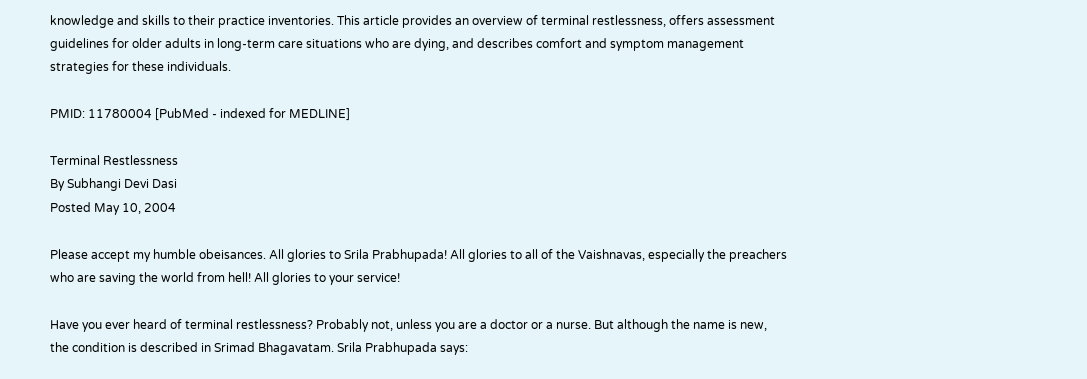knowledge and skills to their practice inventories. This article provides an overview of terminal restlessness, offers assessment guidelines for older adults in long-term care situations who are dying, and describes comfort and symptom management strategies for these individuals.

PMID: 11780004 [PubMed - indexed for MEDLINE]

Terminal Restlessness
By Subhangi Devi Dasi
Posted May 10, 2004

Please accept my humble obeisances. All glories to Srila Prabhupada! All glories to all of the Vaishnavas, especially the preachers who are saving the world from hell! All glories to your service!

Have you ever heard of terminal restlessness? Probably not, unless you are a doctor or a nurse. But although the name is new, the condition is described in Srimad Bhagavatam. Srila Prabhupada says: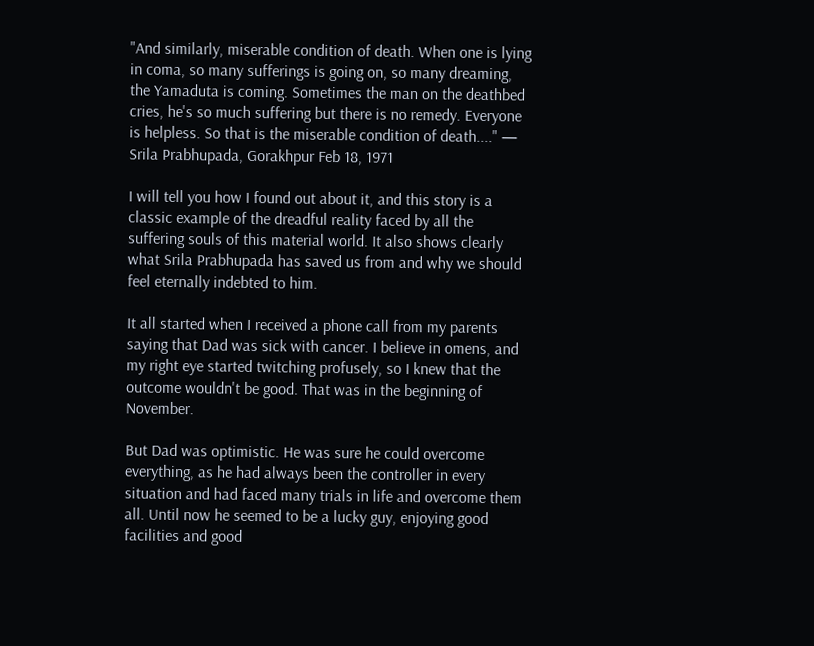"And similarly, miserable condition of death. When one is lying in coma, so many sufferings is going on, so many dreaming, the Yamaduta is coming. Sometimes the man on the deathbed cries, he's so much suffering but there is no remedy. Everyone is helpless. So that is the miserable condition of death...." — Srila Prabhupada, Gorakhpur Feb 18, 1971

I will tell you how I found out about it, and this story is a classic example of the dreadful reality faced by all the suffering souls of this material world. It also shows clearly what Srila Prabhupada has saved us from and why we should feel eternally indebted to him.

It all started when I received a phone call from my parents saying that Dad was sick with cancer. I believe in omens, and my right eye started twitching profusely, so I knew that the outcome wouldn't be good. That was in the beginning of November.

But Dad was optimistic. He was sure he could overcome everything, as he had always been the controller in every situation and had faced many trials in life and overcome them all. Until now he seemed to be a lucky guy, enjoying good facilities and good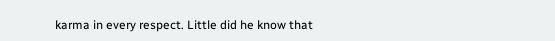karma in every respect. Little did he know that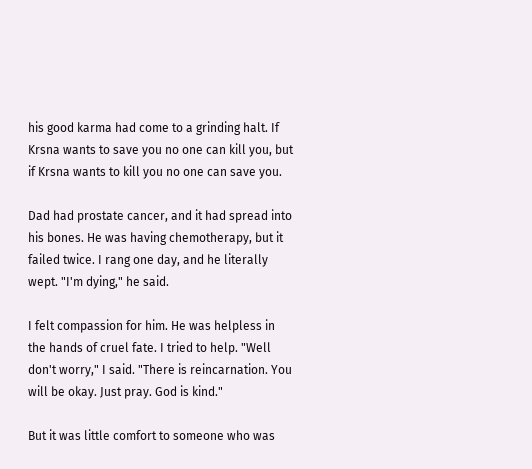his good karma had come to a grinding halt. If Krsna wants to save you no one can kill you, but if Krsna wants to kill you no one can save you.

Dad had prostate cancer, and it had spread into his bones. He was having chemotherapy, but it failed twice. I rang one day, and he literally wept. "I'm dying," he said.

I felt compassion for him. He was helpless in the hands of cruel fate. I tried to help. "Well don't worry," I said. "There is reincarnation. You will be okay. Just pray. God is kind."

But it was little comfort to someone who was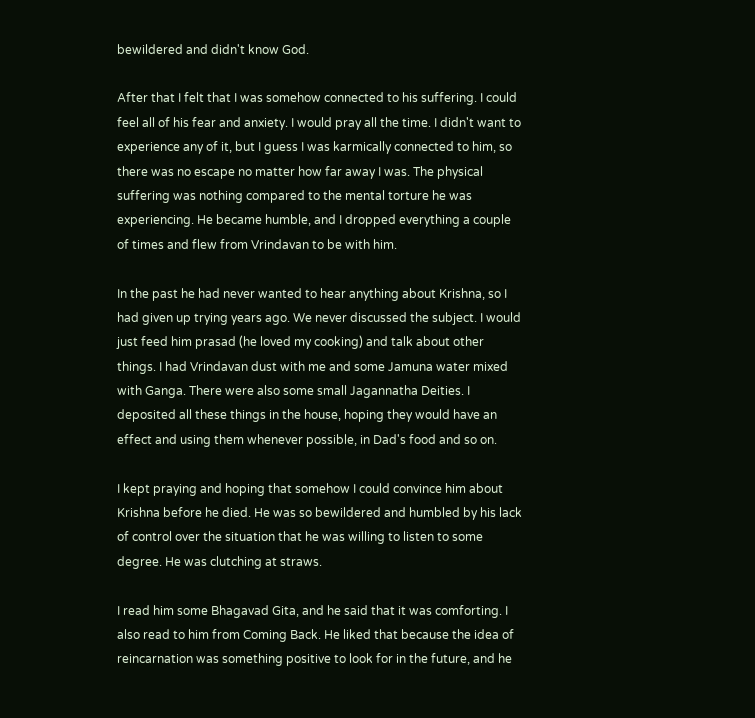bewildered and didn't know God.

After that I felt that I was somehow connected to his suffering. I could feel all of his fear and anxiety. I would pray all the time. I didn't want to experience any of it, but I guess I was karmically connected to him, so there was no escape no matter how far away I was. The physical suffering was nothing compared to the mental torture he was experiencing. He became humble, and I dropped everything a couple of times and flew from Vrindavan to be with him.

In the past he had never wanted to hear anything about Krishna, so I had given up trying years ago. We never discussed the subject. I would just feed him prasad (he loved my cooking) and talk about other things. I had Vrindavan dust with me and some Jamuna water mixed with Ganga. There were also some small Jagannatha Deities. I deposited all these things in the house, hoping they would have an effect and using them whenever possible, in Dad's food and so on.

I kept praying and hoping that somehow I could convince him about Krishna before he died. He was so bewildered and humbled by his lack of control over the situation that he was willing to listen to some degree. He was clutching at straws.

I read him some Bhagavad Gita, and he said that it was comforting. I also read to him from Coming Back. He liked that because the idea of reincarnation was something positive to look for in the future, and he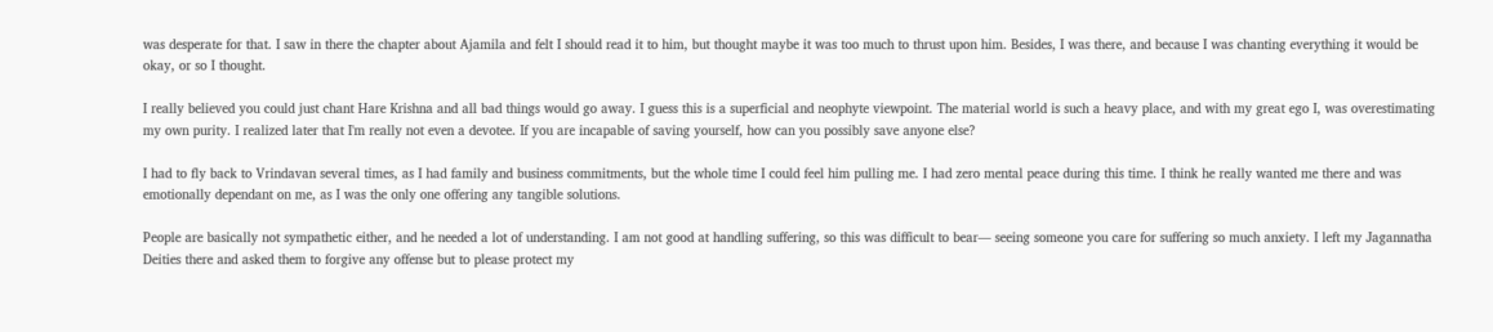was desperate for that. I saw in there the chapter about Ajamila and felt I should read it to him, but thought maybe it was too much to thrust upon him. Besides, I was there, and because I was chanting everything it would be okay, or so I thought.

I really believed you could just chant Hare Krishna and all bad things would go away. I guess this is a superficial and neophyte viewpoint. The material world is such a heavy place, and with my great ego I, was overestimating my own purity. I realized later that I'm really not even a devotee. If you are incapable of saving yourself, how can you possibly save anyone else?

I had to fly back to Vrindavan several times, as I had family and business commitments, but the whole time I could feel him pulling me. I had zero mental peace during this time. I think he really wanted me there and was emotionally dependant on me, as I was the only one offering any tangible solutions.

People are basically not sympathetic either, and he needed a lot of understanding. I am not good at handling suffering, so this was difficult to bear— seeing someone you care for suffering so much anxiety. I left my Jagannatha Deities there and asked them to forgive any offense but to please protect my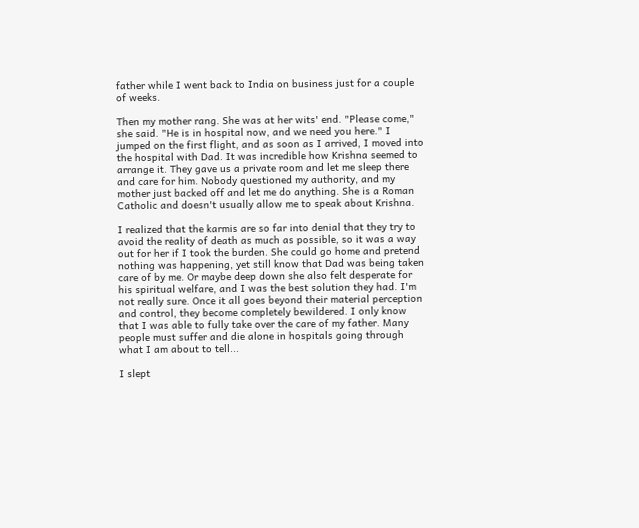father while I went back to India on business just for a couple of weeks.

Then my mother rang. She was at her wits' end. "Please come," she said. "He is in hospital now, and we need you here." I jumped on the first flight, and as soon as I arrived, I moved into the hospital with Dad. It was incredible how Krishna seemed to arrange it. They gave us a private room and let me sleep there and care for him. Nobody questioned my authority, and my mother just backed off and let me do anything. She is a Roman Catholic and doesn't usually allow me to speak about Krishna.

I realized that the karmis are so far into denial that they try to avoid the reality of death as much as possible, so it was a way out for her if I took the burden. She could go home and pretend nothing was happening, yet still know that Dad was being taken care of by me. Or maybe deep down she also felt desperate for his spiritual welfare, and I was the best solution they had. I'm not really sure. Once it all goes beyond their material perception and control, they become completely bewildered. I only know that I was able to fully take over the care of my father. Many people must suffer and die alone in hospitals going through what I am about to tell...

I slept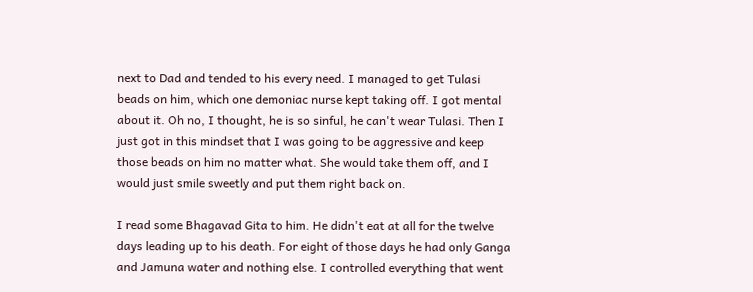next to Dad and tended to his every need. I managed to get Tulasi beads on him, which one demoniac nurse kept taking off. I got mental about it. Oh no, I thought, he is so sinful, he can't wear Tulasi. Then I just got in this mindset that I was going to be aggressive and keep those beads on him no matter what. She would take them off, and I would just smile sweetly and put them right back on.

I read some Bhagavad Gita to him. He didn't eat at all for the twelve days leading up to his death. For eight of those days he had only Ganga and Jamuna water and nothing else. I controlled everything that went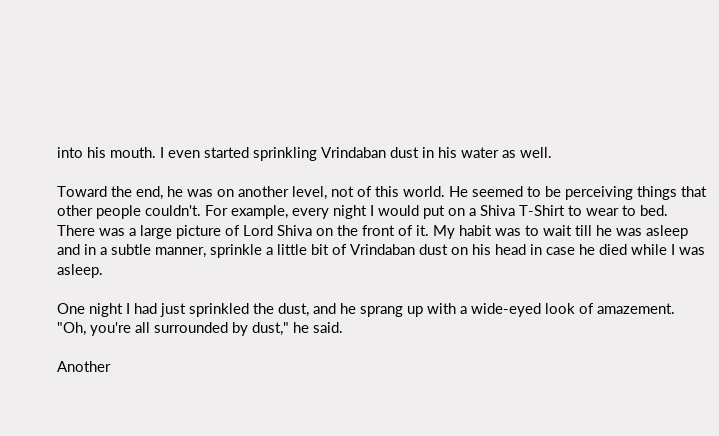into his mouth. I even started sprinkling Vrindaban dust in his water as well.

Toward the end, he was on another level, not of this world. He seemed to be perceiving things that other people couldn't. For example, every night I would put on a Shiva T-Shirt to wear to bed. There was a large picture of Lord Shiva on the front of it. My habit was to wait till he was asleep and in a subtle manner, sprinkle a little bit of Vrindaban dust on his head in case he died while I was asleep.

One night I had just sprinkled the dust, and he sprang up with a wide-eyed look of amazement. "Oh, you're all surrounded by dust," he said.

Another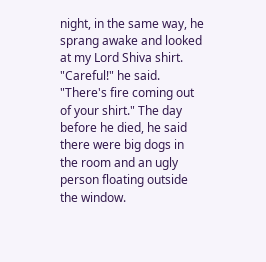night, in the same way, he sprang awake and looked at my Lord Shiva shirt. "Careful!" he said. "There's fire coming out of your shirt." The day before he died, he said there were big dogs in the room and an ugly person floating outside the window.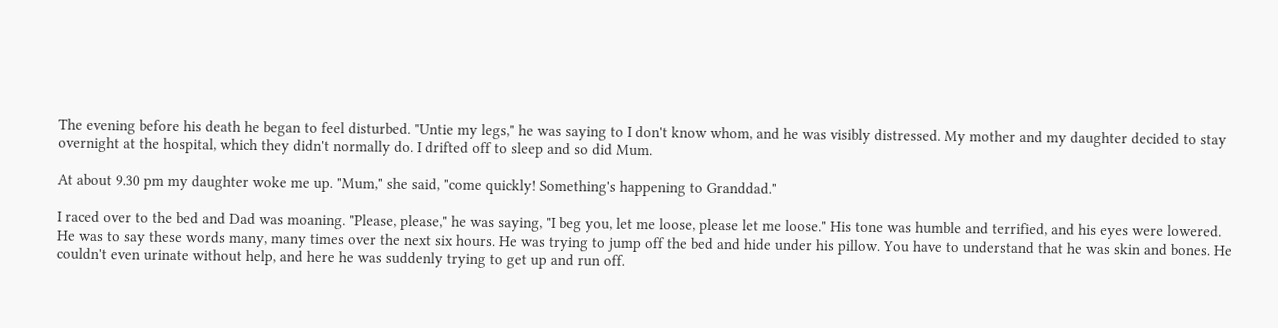The evening before his death he began to feel disturbed. "Untie my legs," he was saying to I don't know whom, and he was visibly distressed. My mother and my daughter decided to stay overnight at the hospital, which they didn't normally do. I drifted off to sleep and so did Mum.

At about 9.30 pm my daughter woke me up. "Mum," she said, "come quickly! Something's happening to Granddad."

I raced over to the bed and Dad was moaning. "Please, please," he was saying, "I beg you, let me loose, please let me loose." His tone was humble and terrified, and his eyes were lowered. He was to say these words many, many times over the next six hours. He was trying to jump off the bed and hide under his pillow. You have to understand that he was skin and bones. He couldn't even urinate without help, and here he was suddenly trying to get up and run off.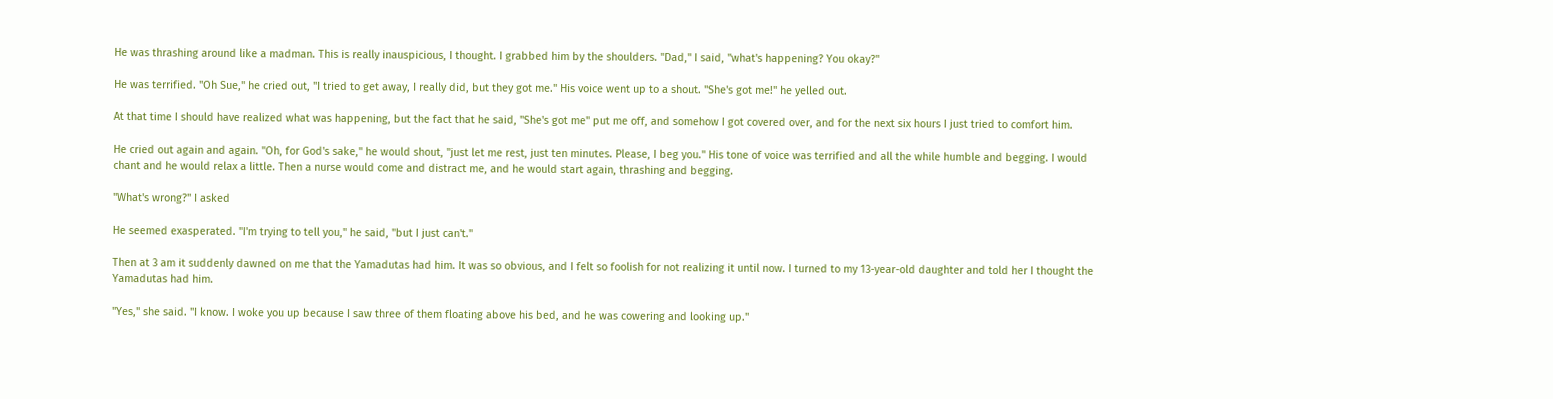He was thrashing around like a madman. This is really inauspicious, I thought. I grabbed him by the shoulders. "Dad," I said, "what's happening? You okay?"

He was terrified. "Oh Sue," he cried out, "I tried to get away, I really did, but they got me." His voice went up to a shout. "She's got me!" he yelled out.

At that time I should have realized what was happening, but the fact that he said, "She's got me" put me off, and somehow I got covered over, and for the next six hours I just tried to comfort him.

He cried out again and again. "Oh, for God's sake," he would shout, "just let me rest, just ten minutes. Please, I beg you." His tone of voice was terrified and all the while humble and begging. I would chant and he would relax a little. Then a nurse would come and distract me, and he would start again, thrashing and begging.

"What's wrong?" I asked

He seemed exasperated. "I'm trying to tell you," he said, "but I just can't."

Then at 3 am it suddenly dawned on me that the Yamadutas had him. It was so obvious, and I felt so foolish for not realizing it until now. I turned to my 13-year-old daughter and told her I thought the Yamadutas had him.

"Yes," she said. "I know. I woke you up because I saw three of them floating above his bed, and he was cowering and looking up."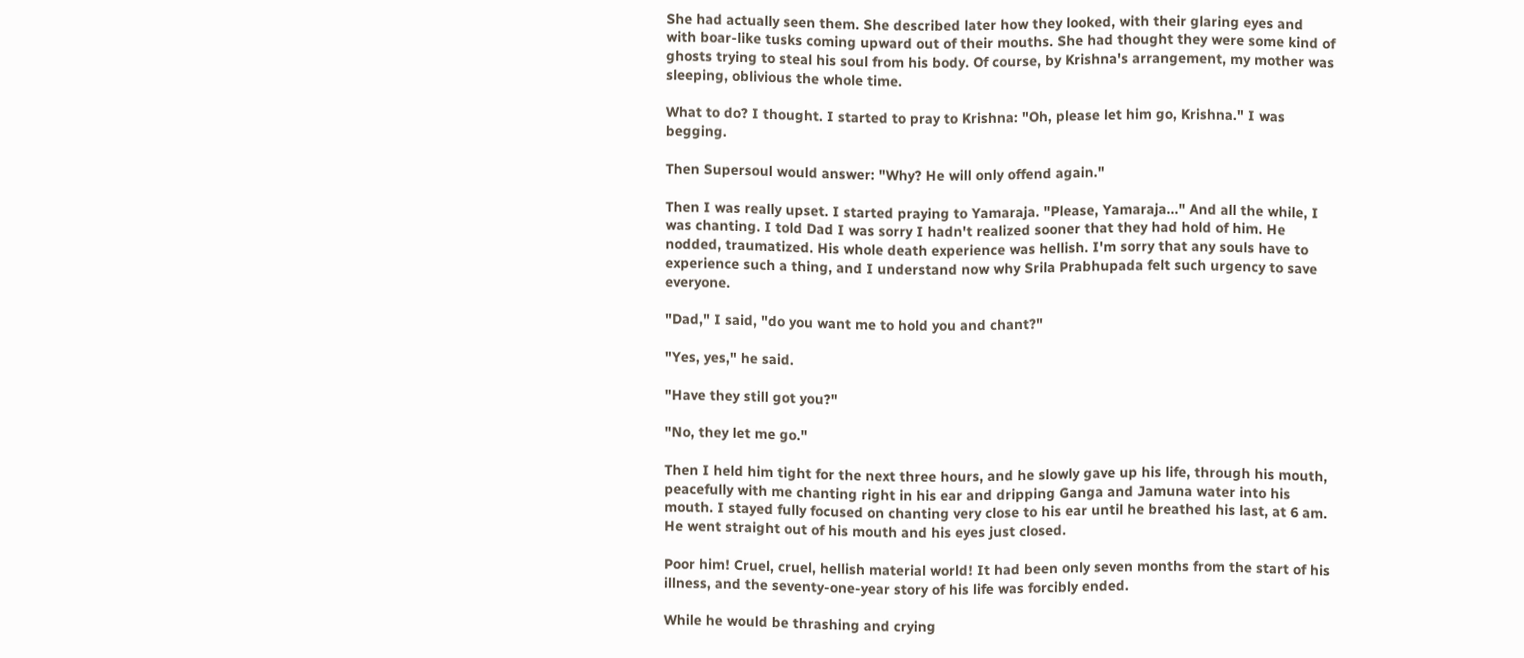She had actually seen them. She described later how they looked, with their glaring eyes and with boar-like tusks coming upward out of their mouths. She had thought they were some kind of ghosts trying to steal his soul from his body. Of course, by Krishna's arrangement, my mother was sleeping, oblivious the whole time.

What to do? I thought. I started to pray to Krishna: "Oh, please let him go, Krishna." I was begging.

Then Supersoul would answer: "Why? He will only offend again."

Then I was really upset. I started praying to Yamaraja. "Please, Yamaraja..." And all the while, I was chanting. I told Dad I was sorry I hadn't realized sooner that they had hold of him. He nodded, traumatized. His whole death experience was hellish. I'm sorry that any souls have to experience such a thing, and I understand now why Srila Prabhupada felt such urgency to save everyone.

"Dad," I said, "do you want me to hold you and chant?"

"Yes, yes," he said.

"Have they still got you?"

"No, they let me go."

Then I held him tight for the next three hours, and he slowly gave up his life, through his mouth, peacefully with me chanting right in his ear and dripping Ganga and Jamuna water into his mouth. I stayed fully focused on chanting very close to his ear until he breathed his last, at 6 am. He went straight out of his mouth and his eyes just closed.

Poor him! Cruel, cruel, hellish material world! It had been only seven months from the start of his illness, and the seventy-one-year story of his life was forcibly ended.

While he would be thrashing and crying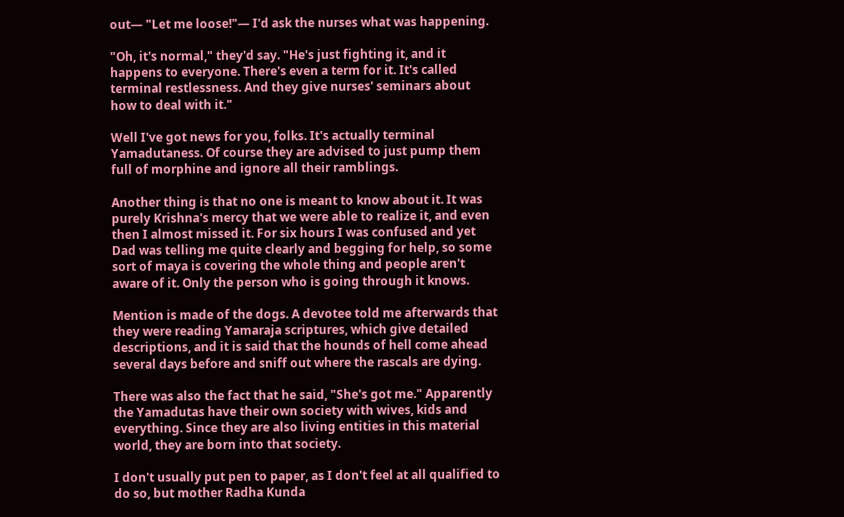out— "Let me loose!"— I'd ask the nurses what was happening.

"Oh, it's normal," they'd say. "He's just fighting it, and it happens to everyone. There's even a term for it. It's called terminal restlessness. And they give nurses' seminars about how to deal with it."

Well I've got news for you, folks. It's actually terminal Yamadutaness. Of course they are advised to just pump them full of morphine and ignore all their ramblings.

Another thing is that no one is meant to know about it. It was purely Krishna's mercy that we were able to realize it, and even then I almost missed it. For six hours I was confused and yet Dad was telling me quite clearly and begging for help, so some sort of maya is covering the whole thing and people aren't aware of it. Only the person who is going through it knows.

Mention is made of the dogs. A devotee told me afterwards that they were reading Yamaraja scriptures, which give detailed descriptions, and it is said that the hounds of hell come ahead several days before and sniff out where the rascals are dying.

There was also the fact that he said, "She's got me." Apparently the Yamadutas have their own society with wives, kids and everything. Since they are also living entities in this material world, they are born into that society.

I don't usually put pen to paper, as I don't feel at all qualified to do so, but mother Radha Kunda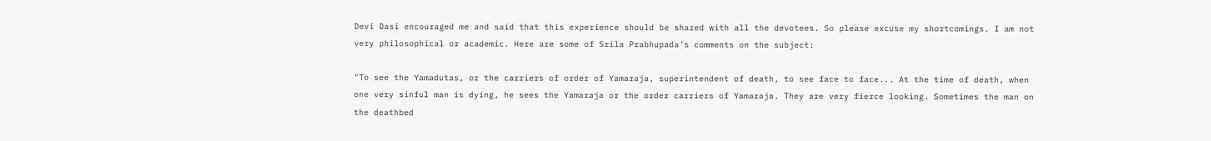Devi Dasi encouraged me and said that this experience should be shared with all the devotees. So please excuse my shortcomings. I am not very philosophical or academic. Here are some of Srila Prabhupada's comments on the subject:

"To see the Yamadutas, or the carriers of order of Yamaraja, superintendent of death, to see face to face... At the time of death, when one very sinful man is dying, he sees the Yamaraja or the order carriers of Yamaraja. They are very fierce looking. Sometimes the man on the deathbed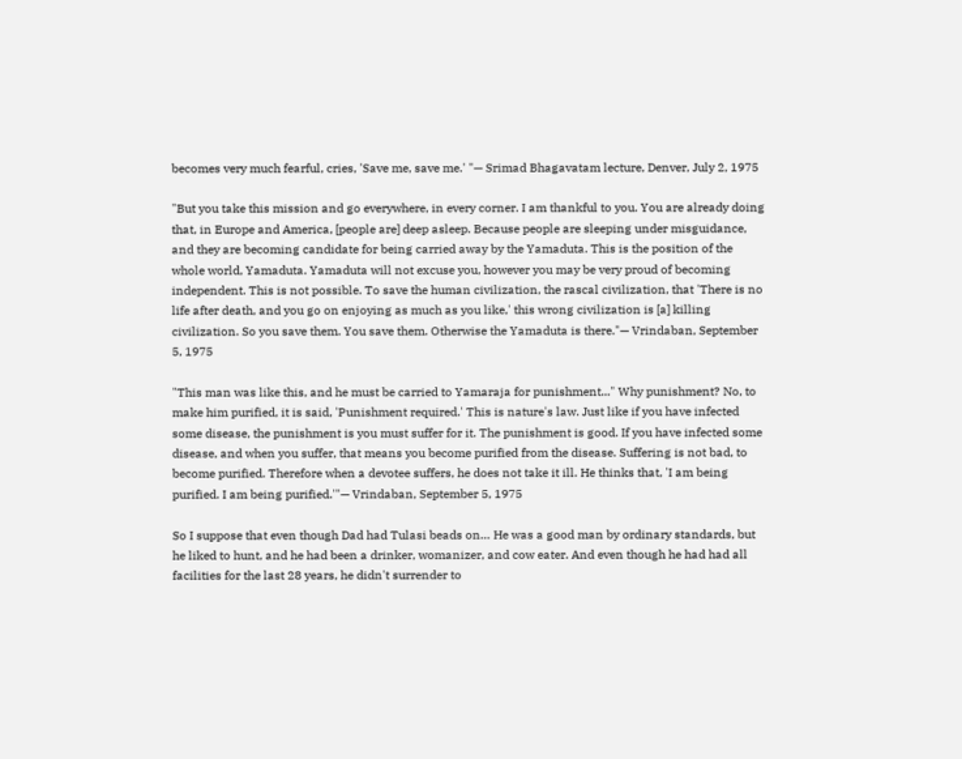becomes very much fearful, cries, 'Save me, save me.' "— Srimad Bhagavatam lecture, Denver, July 2, 1975

"But you take this mission and go everywhere, in every corner. I am thankful to you. You are already doing that, in Europe and America, [people are] deep asleep. Because people are sleeping under misguidance, and they are becoming candidate for being carried away by the Yamaduta. This is the position of the whole world, Yamaduta. Yamaduta will not excuse you, however you may be very proud of becoming independent. This is not possible. To save the human civilization, the rascal civilization, that 'There is no life after death, and you go on enjoying as much as you like,' this wrong civilization is [a] killing civilization. So you save them. You save them. Otherwise the Yamaduta is there."— Vrindaban, September 5, 1975

"This man was like this, and he must be carried to Yamaraja for punishment..." Why punishment? No, to make him purified, it is said, 'Punishment required.' This is nature's law. Just like if you have infected some disease, the punishment is you must suffer for it. The punishment is good. If you have infected some disease, and when you suffer, that means you become purified from the disease. Suffering is not bad, to become purified. Therefore when a devotee suffers, he does not take it ill. He thinks that, 'I am being purified. I am being purified.'"— Vrindaban, September 5, 1975

So I suppose that even though Dad had Tulasi beads on… He was a good man by ordinary standards, but he liked to hunt, and he had been a drinker, womanizer, and cow eater. And even though he had had all facilities for the last 28 years, he didn't surrender to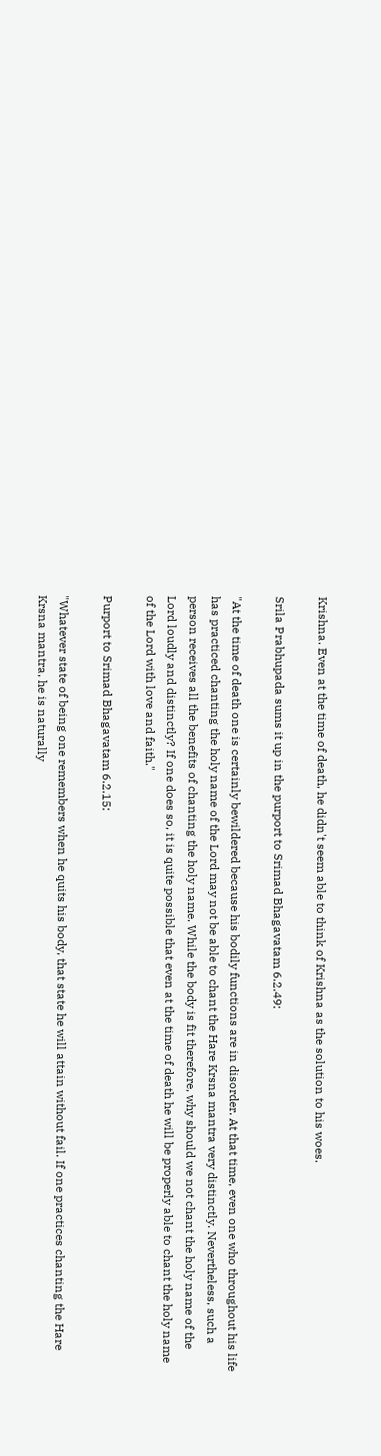Krishna. Even at the time of death, he didn't seem able to think of Krishna as the solution to his woes.

Srila Prabhupada sums it up in the purport to Srimad Bhagavatam 6.2.49:

"At the time of death one is certainly bewildered because his bodily functions are in disorder. At that time, even one who throughout his life has practiced chanting the holy name of the Lord may not be able to chant the Hare Krsna mantra very distinctly. Nevertheless, such a person receives all the benefits of chanting the holy name. While the body is fit therefore, why should we not chant the holy name of the Lord loudly and distinctly? If one does so, it is quite possible that even at the time of death he will be properly able to chant the holy name of the Lord with love and faith."

Purport to Srimad Bhagavatam 6.2.15:

"Whatever state of being one remembers when he quits his body, that state he will attain without fail. If one practices chanting the Hare Krsna mantra, he is naturally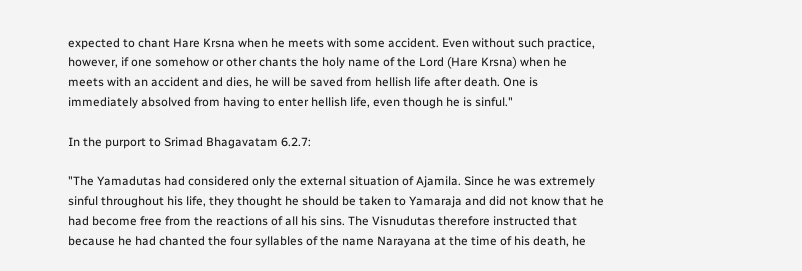expected to chant Hare Krsna when he meets with some accident. Even without such practice, however, if one somehow or other chants the holy name of the Lord (Hare Krsna) when he meets with an accident and dies, he will be saved from hellish life after death. One is immediately absolved from having to enter hellish life, even though he is sinful."

In the purport to Srimad Bhagavatam 6.2.7:

"The Yamadutas had considered only the external situation of Ajamila. Since he was extremely sinful throughout his life, they thought he should be taken to Yamaraja and did not know that he had become free from the reactions of all his sins. The Visnudutas therefore instructed that because he had chanted the four syllables of the name Narayana at the time of his death, he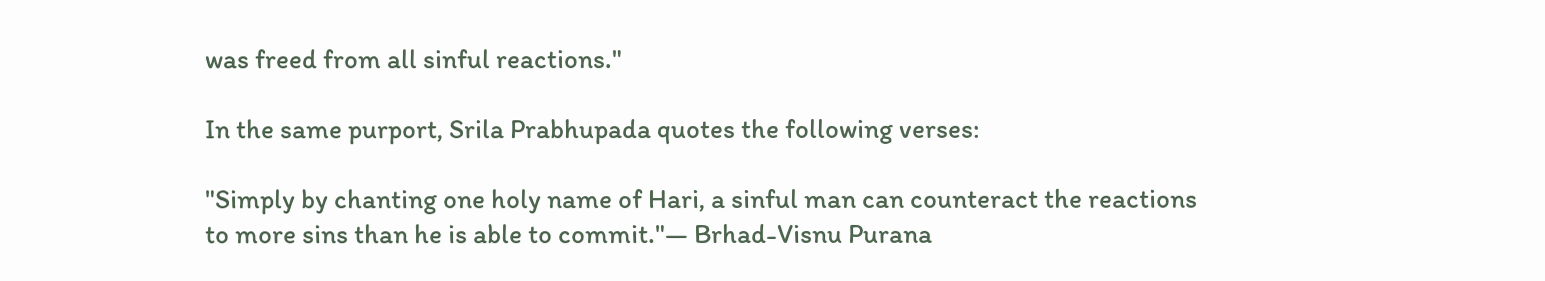was freed from all sinful reactions."

In the same purport, Srila Prabhupada quotes the following verses:

"Simply by chanting one holy name of Hari, a sinful man can counteract the reactions to more sins than he is able to commit."— Brhad-Visnu Purana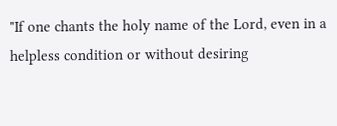"If one chants the holy name of the Lord, even in a helpless condition or without desiring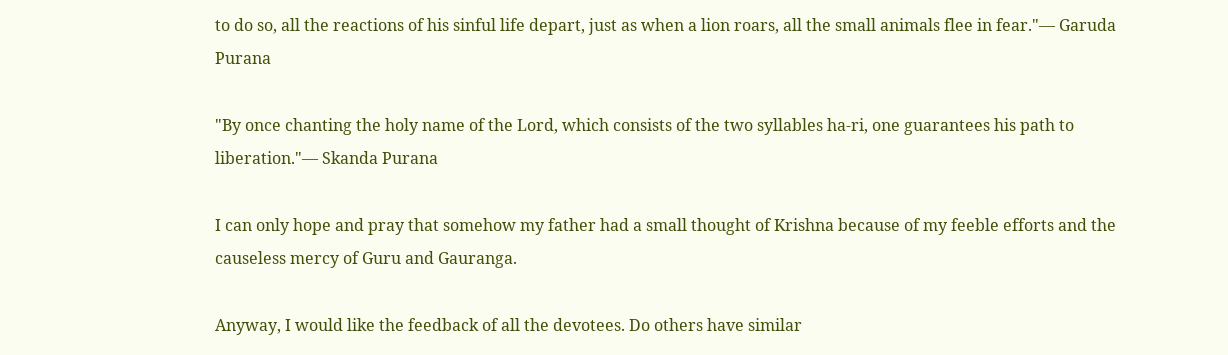to do so, all the reactions of his sinful life depart, just as when a lion roars, all the small animals flee in fear."— Garuda Purana

"By once chanting the holy name of the Lord, which consists of the two syllables ha-ri, one guarantees his path to liberation."— Skanda Purana

I can only hope and pray that somehow my father had a small thought of Krishna because of my feeble efforts and the causeless mercy of Guru and Gauranga.

Anyway, I would like the feedback of all the devotees. Do others have similar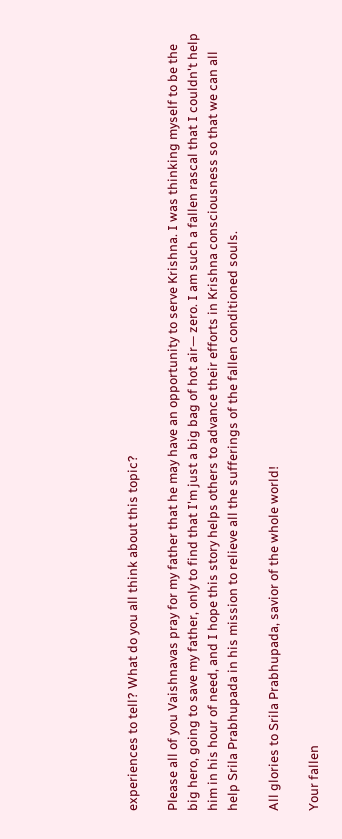experiences to tell? What do you all think about this topic?

Please all of you Vaishnavas pray for my father that he may have an opportunity to serve Krishna. I was thinking myself to be the big hero, going to save my father, only to find that I'm just a big bag of hot air— zero. I am such a fallen rascal that I couldn't help him in his hour of need, and I hope this story helps others to advance their efforts in Krishna consciousness so that we can all help Srila Prabhupada in his mission to relieve all the sufferings of the fallen conditioned souls.

All glories to Srila Prabhupada, savior of the whole world!

Your fallen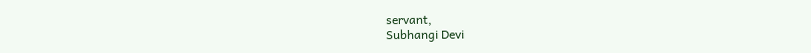servant,
Subhangi Devi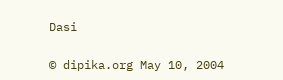Dasi

© dipika.org May 10, 2004